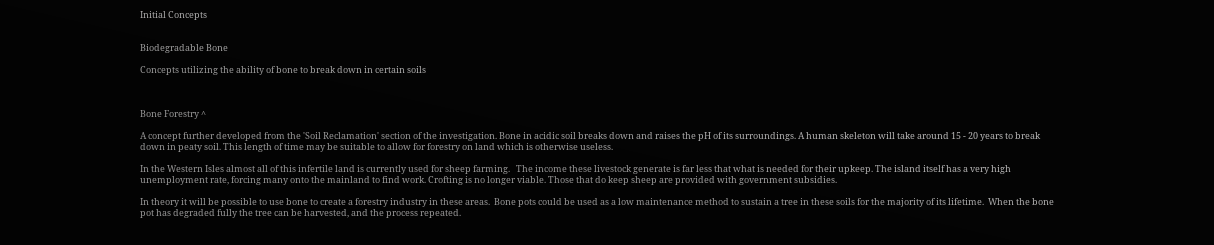Initial Concepts


Biodegradable Bone

Concepts utilizing the ability of bone to break down in certain soils



Bone Forestry ^

A concept further developed from the 'Soil Reclamation' section of the investigation. Bone in acidic soil breaks down and raises the pH of its surroundings. A human skeleton will take around 15 - 20 years to break down in peaty soil. This length of time may be suitable to allow for forestry on land which is otherwise useless.

In the Western Isles almost all of this infertile land is currently used for sheep farming.   The income these livestock generate is far less that what is needed for their upkeep. The island itself has a very high unemployment rate, forcing many onto the mainland to find work. Crofting is no longer viable. Those that do keep sheep are provided with government subsidies.

In theory it will be possible to use bone to create a forestry industry in these areas.  Bone pots could be used as a low maintenance method to sustain a tree in these soils for the majority of its lifetime.  When the bone pot has degraded fully the tree can be harvested, and the process repeated.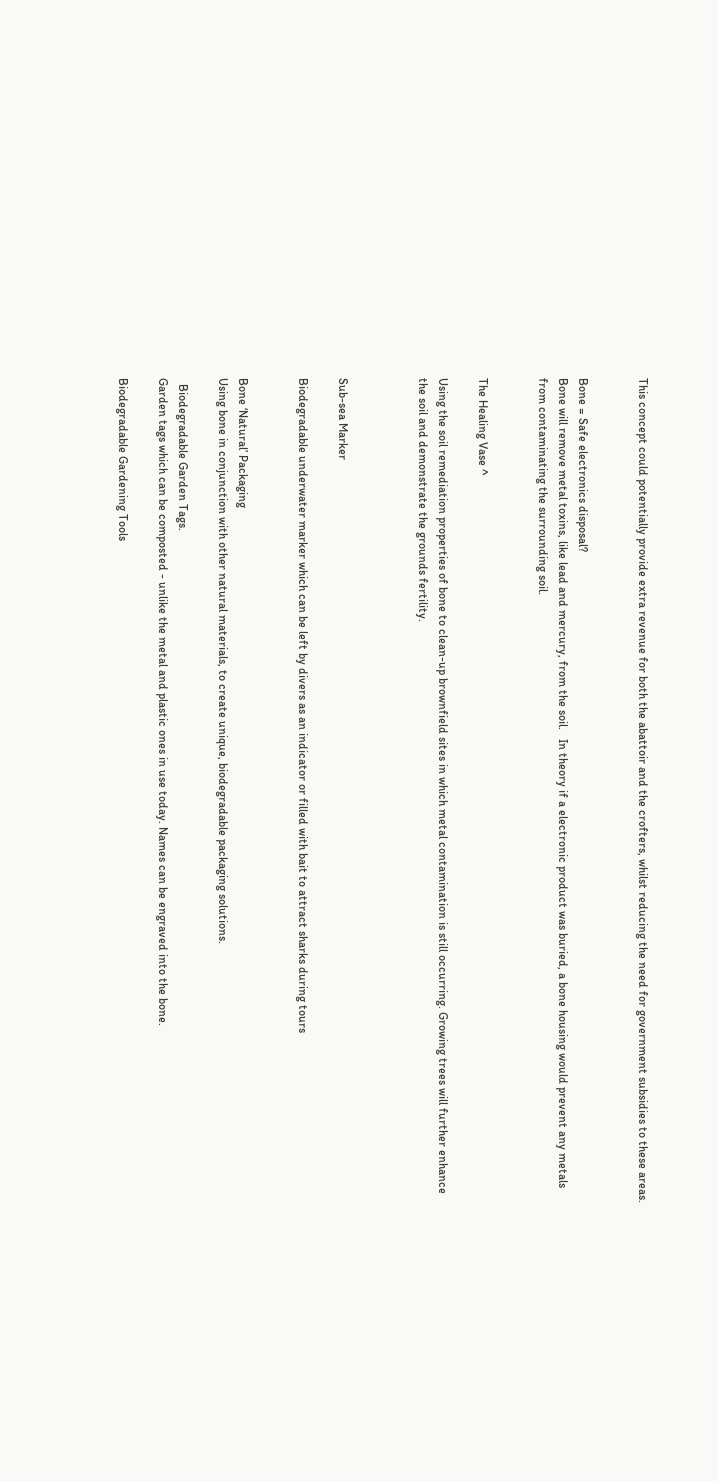This concept could potentially provide extra revenue for both the abattoir and the crofters, whilst reducing the need for government subsidies to these areas.


Bone = Safe electronics disposal?
Bone will remove metal toxins, like lead and mercury, from the soil.   In theory if a electronic product was buried, a bone housing would prevent any metals from contaminating the surrounding soil.


The Healing Vase ^

Using the soil remediation properties of bone to clean-up brownfield sites in which metal contamination is still occurring. Growing trees will further enhance the soil and demonstrate the grounds fertility.



Sub-sea Marker

Biodegradable underwater marker which can be left by divers as an indicator or filled with bait to attract sharks during tours


Bone ‘Natural’ Packaging
Using bone in conjunction with other natural materials, to create unique, biodegradable packaging solutions.

  Biodegradable Garden Tags.
Garden tags which can be composted - unlike the metal and plastic ones in use today. Names can be engraved into the bone.

Biodegradable Gardening Tools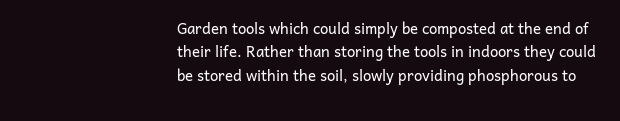Garden tools which could simply be composted at the end of their life. Rather than storing the tools in indoors they could be stored within the soil, slowly providing phosphorous to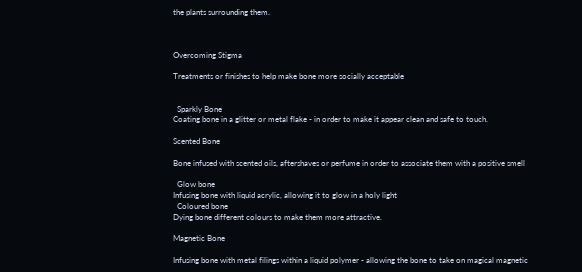the plants surrounding them.



Overcoming Stigma

Treatments or finishes to help make bone more socially acceptable


  Sparkly Bone
Coating bone in a glitter or metal flake - in order to make it appear clean and safe to touch.

Scented Bone

Bone infused with scented oils, aftershaves or perfume in order to associate them with a positive smell

  Glow bone
Infusing bone with liquid acrylic, allowing it to glow in a holy light
  Coloured bone
Dying bone different colours to make them more attractive.

Magnetic Bone

Infusing bone with metal filings within a liquid polymer - allowing the bone to take on magical magnetic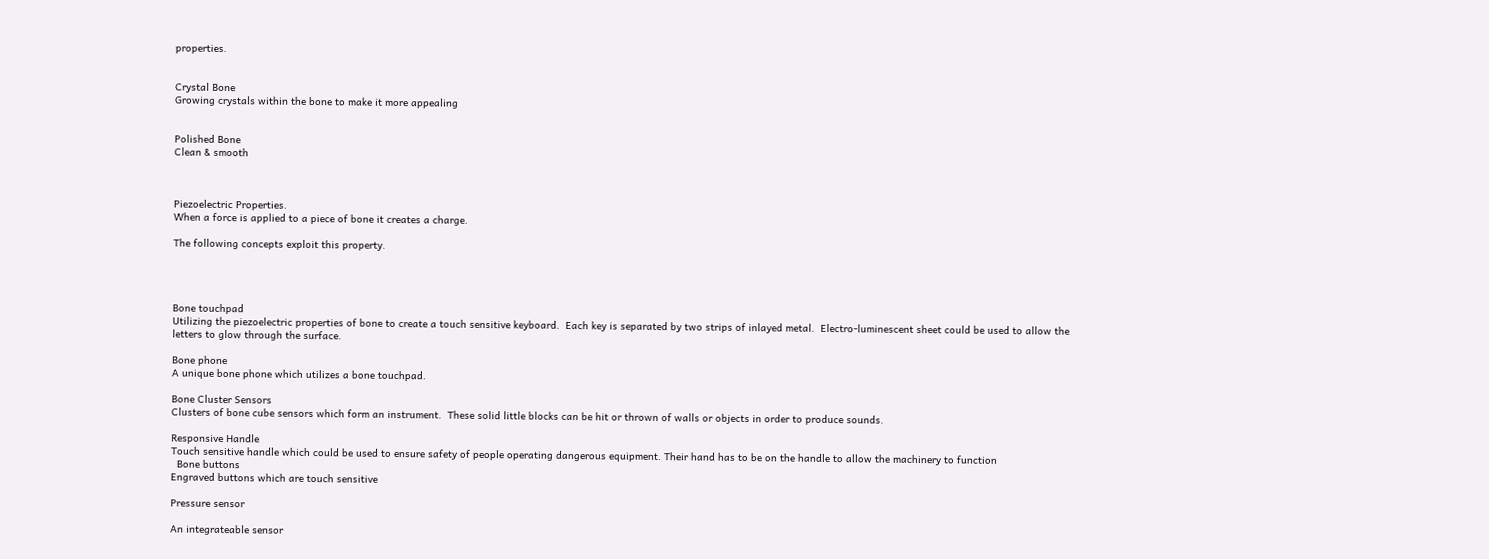properties.


Crystal Bone
Growing crystals within the bone to make it more appealing


Polished Bone
Clean & smooth



Piezoelectric Properties.
When a force is applied to a piece of bone it creates a charge.

The following concepts exploit this property.




Bone touchpad
Utilizing the piezoelectric properties of bone to create a touch sensitive keyboard.  Each key is separated by two strips of inlayed metal.  Electro-luminescent sheet could be used to allow the letters to glow through the surface.

Bone phone
A unique bone phone which utilizes a bone touchpad.

Bone Cluster Sensors
Clusters of bone cube sensors which form an instrument.  These solid little blocks can be hit or thrown of walls or objects in order to produce sounds.

Responsive Handle
Touch sensitive handle which could be used to ensure safety of people operating dangerous equipment. Their hand has to be on the handle to allow the machinery to function
  Bone buttons
Engraved buttons which are touch sensitive

Pressure sensor

An integrateable sensor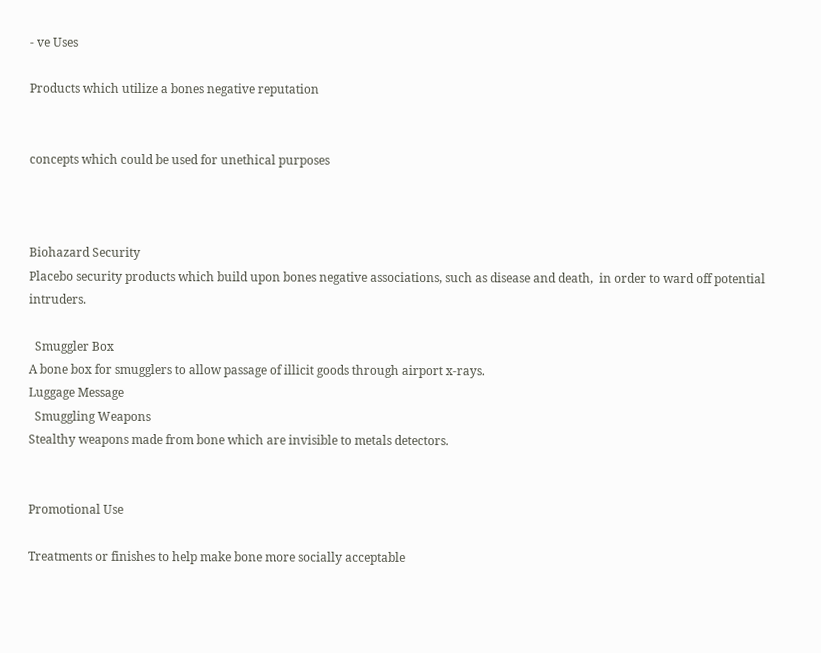- ve Uses

Products which utilize a bones negative reputation


concepts which could be used for unethical purposes



Biohazard Security
Placebo security products which build upon bones negative associations, such as disease and death,  in order to ward off potential intruders.

  Smuggler Box
A bone box for smugglers to allow passage of illicit goods through airport x-rays.
Luggage Message
  Smuggling Weapons
Stealthy weapons made from bone which are invisible to metals detectors.


Promotional Use

Treatments or finishes to help make bone more socially acceptable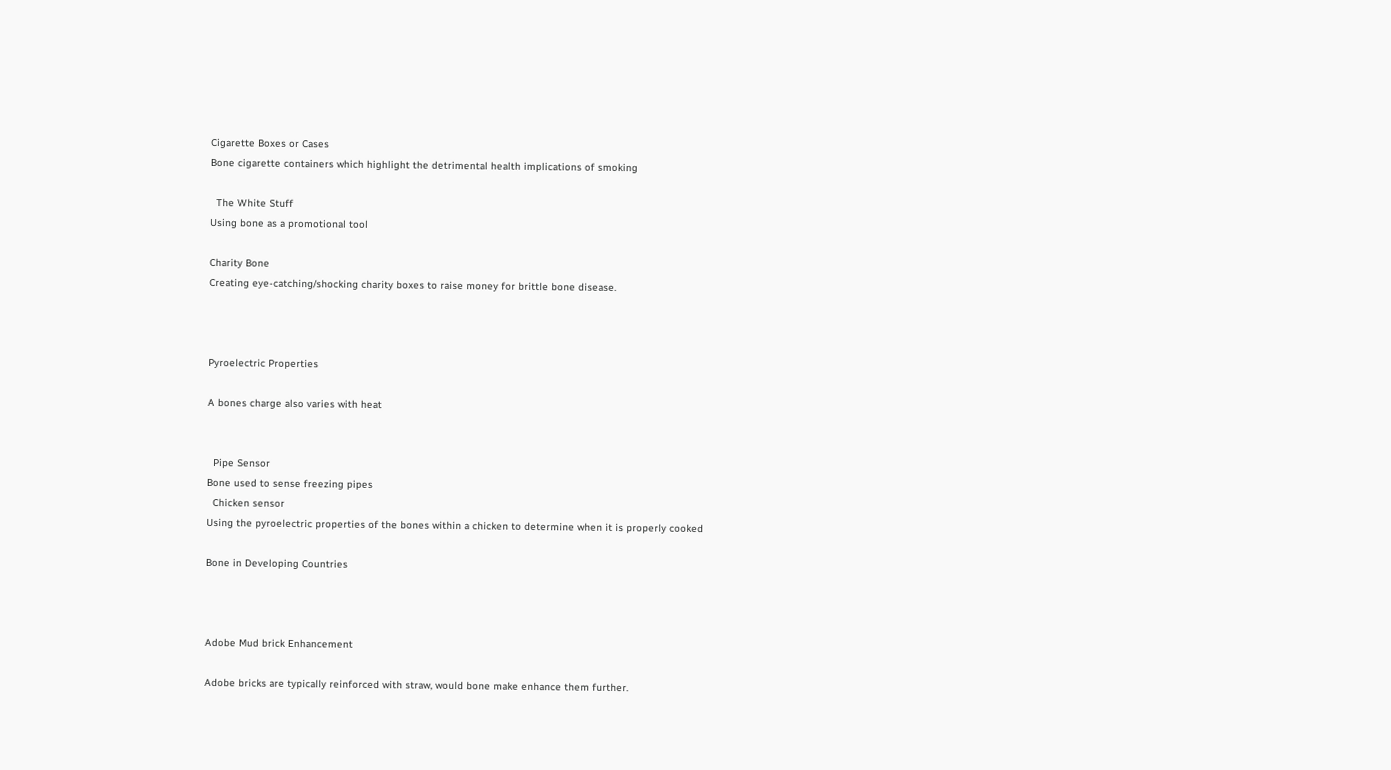Cigarette Boxes or Cases
Bone cigarette containers which highlight the detrimental health implications of smoking

  The White Stuff
Using bone as a promotional tool

Charity Bone
Creating eye-catching/shocking charity boxes to raise money for brittle bone disease.



Pyroelectric Properties

A bones charge also varies with heat


  Pipe Sensor
Bone used to sense freezing pipes
  Chicken sensor
Using the pyroelectric properties of the bones within a chicken to determine when it is properly cooked

Bone in Developing Countries



Adobe Mud brick Enhancement

Adobe bricks are typically reinforced with straw, would bone make enhance them further.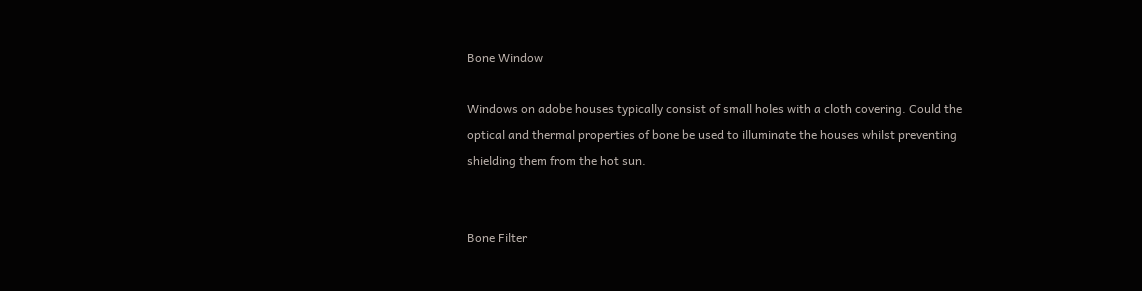Bone Window

Windows on adobe houses typically consist of small holes with a cloth covering. Could the optical and thermal properties of bone be used to illuminate the houses whilst preventing shielding them from the hot sun.


Bone Filter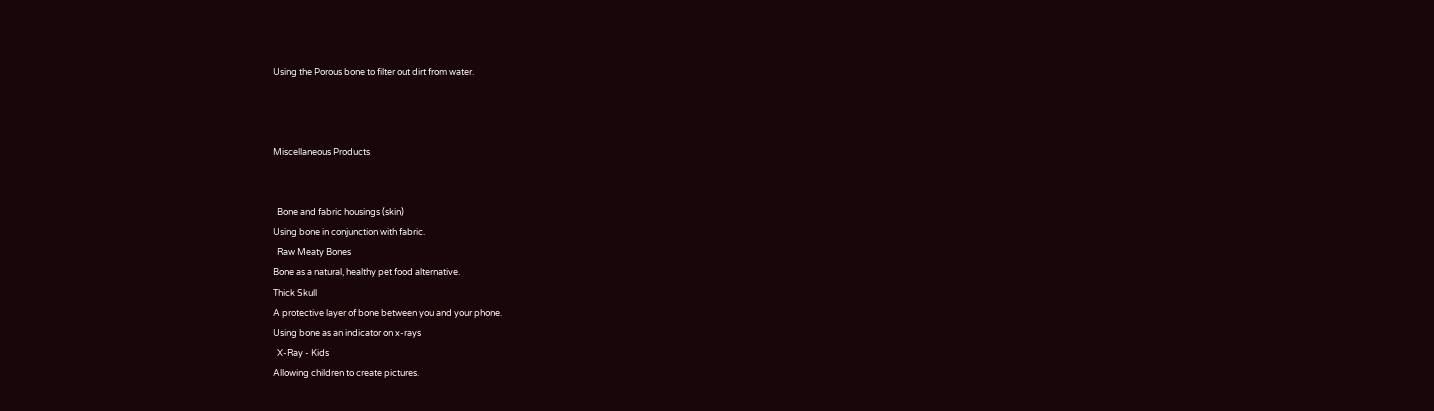Using the Porous bone to filter out dirt from water.



Miscellaneous Products


  Bone and fabric housings (skin)
Using bone in conjunction with fabric.
  Raw Meaty Bones
Bone as a natural, healthy pet food alternative.
Thick Skull
A protective layer of bone between you and your phone.
Using bone as an indicator on x-rays
  X-Ray - Kids
Allowing children to create pictures.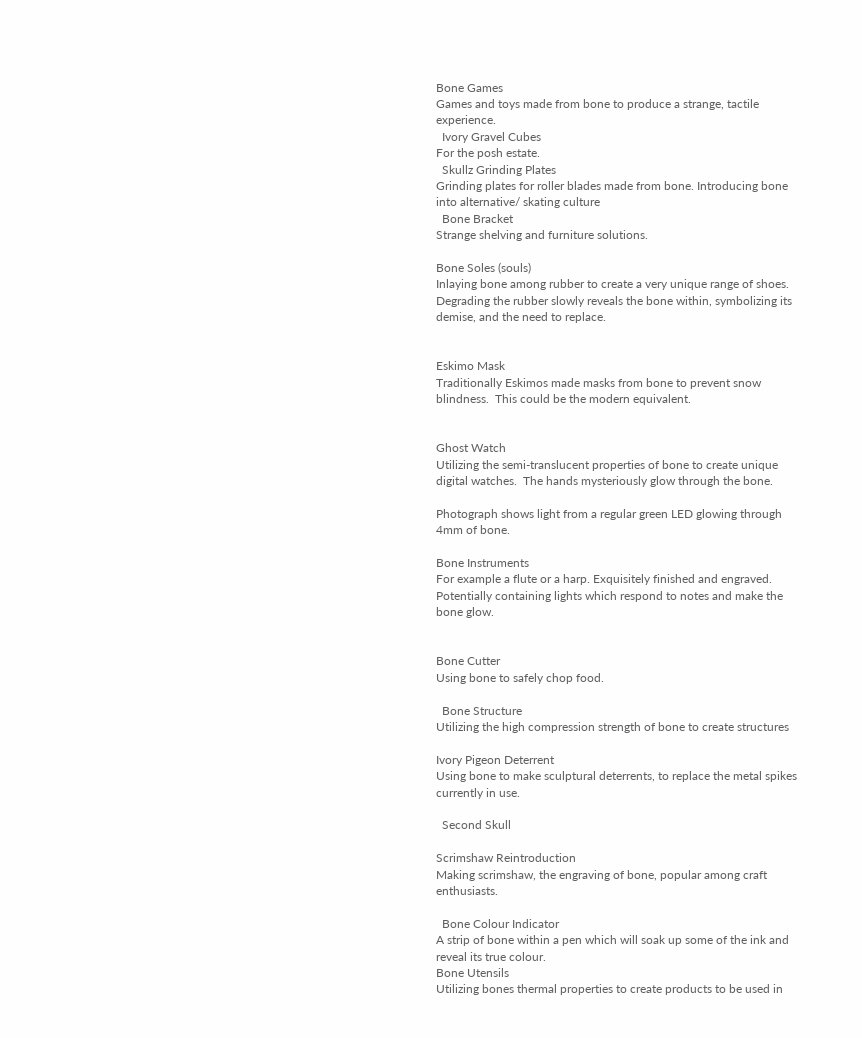Bone Games
Games and toys made from bone to produce a strange, tactile experience.
  Ivory Gravel Cubes
For the posh estate.
  Skullz Grinding Plates
Grinding plates for roller blades made from bone. Introducing bone into alternative/ skating culture
  Bone Bracket
Strange shelving and furniture solutions.

Bone Soles (souls)
Inlaying bone among rubber to create a very unique range of shoes.  Degrading the rubber slowly reveals the bone within, symbolizing its demise, and the need to replace.


Eskimo Mask
Traditionally Eskimos made masks from bone to prevent snow blindness.  This could be the modern equivalent.


Ghost Watch
Utilizing the semi-translucent properties of bone to create unique digital watches.  The hands mysteriously glow through the bone.

Photograph shows light from a regular green LED glowing through 4mm of bone.

Bone Instruments
For example a flute or a harp. Exquisitely finished and engraved. Potentially containing lights which respond to notes and make the bone glow.


Bone Cutter
Using bone to safely chop food.

  Bone Structure
Utilizing the high compression strength of bone to create structures

Ivory Pigeon Deterrent
Using bone to make sculptural deterrents, to replace the metal spikes currently in use.

  Second Skull

Scrimshaw Reintroduction
Making scrimshaw, the engraving of bone, popular among craft enthusiasts.

  Bone Colour Indicator
A strip of bone within a pen which will soak up some of the ink and reveal its true colour.
Bone Utensils
Utilizing bones thermal properties to create products to be used in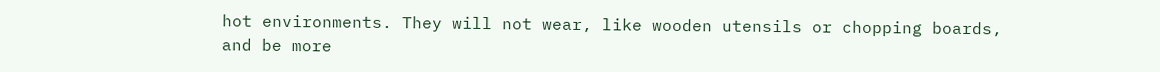hot environments. They will not wear, like wooden utensils or chopping boards, and be more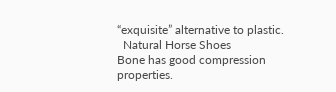“exquisite” alternative to plastic.
  Natural Horse Shoes
Bone has good compression properties.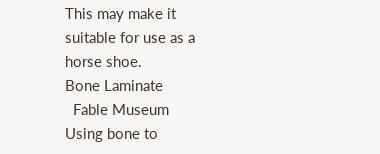This may make it suitable for use as a horse shoe.
Bone Laminate
  Fable Museum
Using bone to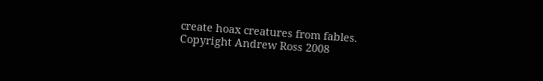create hoax creatures from fables.
Copyright Andrew Ross 2008